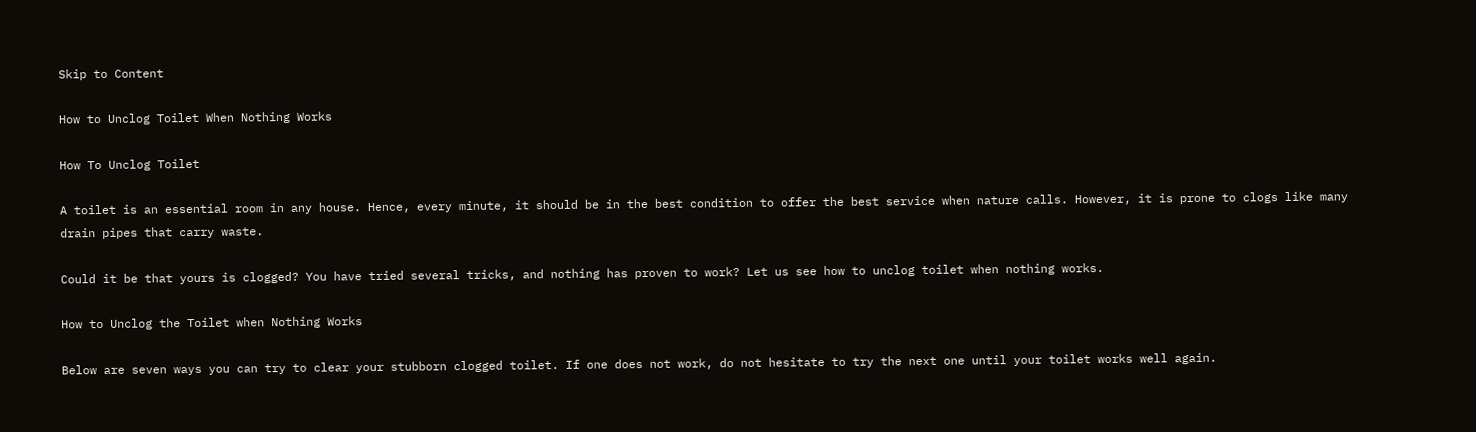Skip to Content

How to Unclog Toilet When Nothing Works

How To Unclog Toilet

A toilet is an essential room in any house. Hence, every minute, it should be in the best condition to offer the best service when nature calls. However, it is prone to clogs like many drain pipes that carry waste.

Could it be that yours is clogged? You have tried several tricks, and nothing has proven to work? Let us see how to unclog toilet when nothing works.

How to Unclog the Toilet when Nothing Works

Below are seven ways you can try to clear your stubborn clogged toilet. If one does not work, do not hesitate to try the next one until your toilet works well again.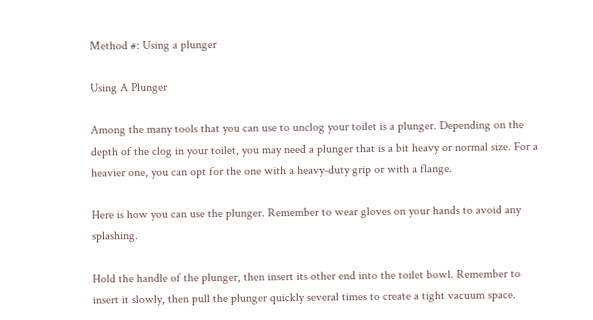Method #: Using a plunger

Using A Plunger

Among the many tools that you can use to unclog your toilet is a plunger. Depending on the depth of the clog in your toilet, you may need a plunger that is a bit heavy or normal size. For a heavier one, you can opt for the one with a heavy-duty grip or with a flange.

Here is how you can use the plunger. Remember to wear gloves on your hands to avoid any splashing.

Hold the handle of the plunger, then insert its other end into the toilet bowl. Remember to insert it slowly, then pull the plunger quickly several times to create a tight vacuum space.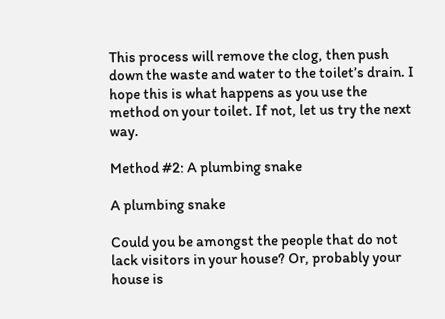This process will remove the clog, then push down the waste and water to the toilet’s drain. I hope this is what happens as you use the method on your toilet. If not, let us try the next way.

Method #2: A plumbing snake

A plumbing snake

Could you be amongst the people that do not lack visitors in your house? Or, probably your house is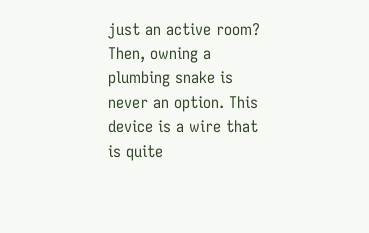just an active room? Then, owning a plumbing snake is never an option. This device is a wire that is quite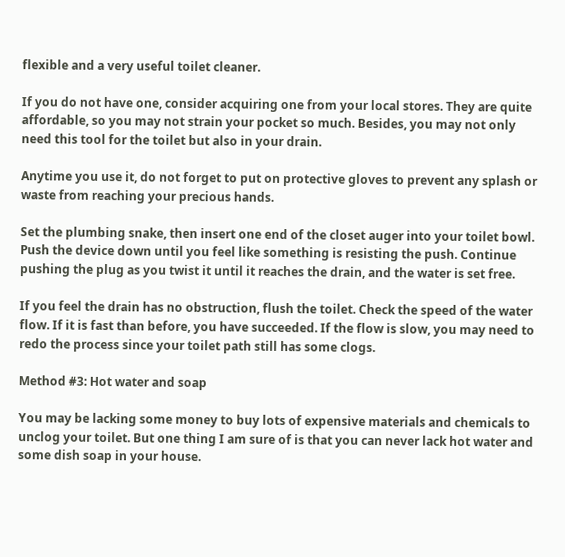flexible and a very useful toilet cleaner.

If you do not have one, consider acquiring one from your local stores. They are quite affordable, so you may not strain your pocket so much. Besides, you may not only need this tool for the toilet but also in your drain.

Anytime you use it, do not forget to put on protective gloves to prevent any splash or waste from reaching your precious hands.

Set the plumbing snake, then insert one end of the closet auger into your toilet bowl. Push the device down until you feel like something is resisting the push. Continue pushing the plug as you twist it until it reaches the drain, and the water is set free.

If you feel the drain has no obstruction, flush the toilet. Check the speed of the water flow. If it is fast than before, you have succeeded. If the flow is slow, you may need to redo the process since your toilet path still has some clogs.

Method #3: Hot water and soap

You may be lacking some money to buy lots of expensive materials and chemicals to unclog your toilet. But one thing I am sure of is that you can never lack hot water and some dish soap in your house.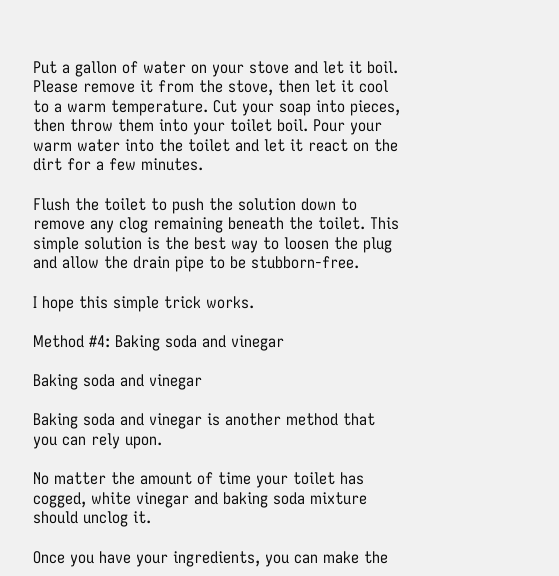Put a gallon of water on your stove and let it boil.  Please remove it from the stove, then let it cool to a warm temperature. Cut your soap into pieces, then throw them into your toilet boil. Pour your warm water into the toilet and let it react on the dirt for a few minutes.

Flush the toilet to push the solution down to remove any clog remaining beneath the toilet. This simple solution is the best way to loosen the plug and allow the drain pipe to be stubborn-free.

I hope this simple trick works.

Method #4: Baking soda and vinegar

Baking soda and vinegar

Baking soda and vinegar is another method that you can rely upon.

No matter the amount of time your toilet has cogged, white vinegar and baking soda mixture should unclog it.

Once you have your ingredients, you can make the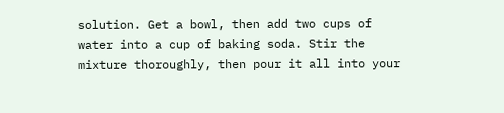solution. Get a bowl, then add two cups of water into a cup of baking soda. Stir the mixture thoroughly, then pour it all into your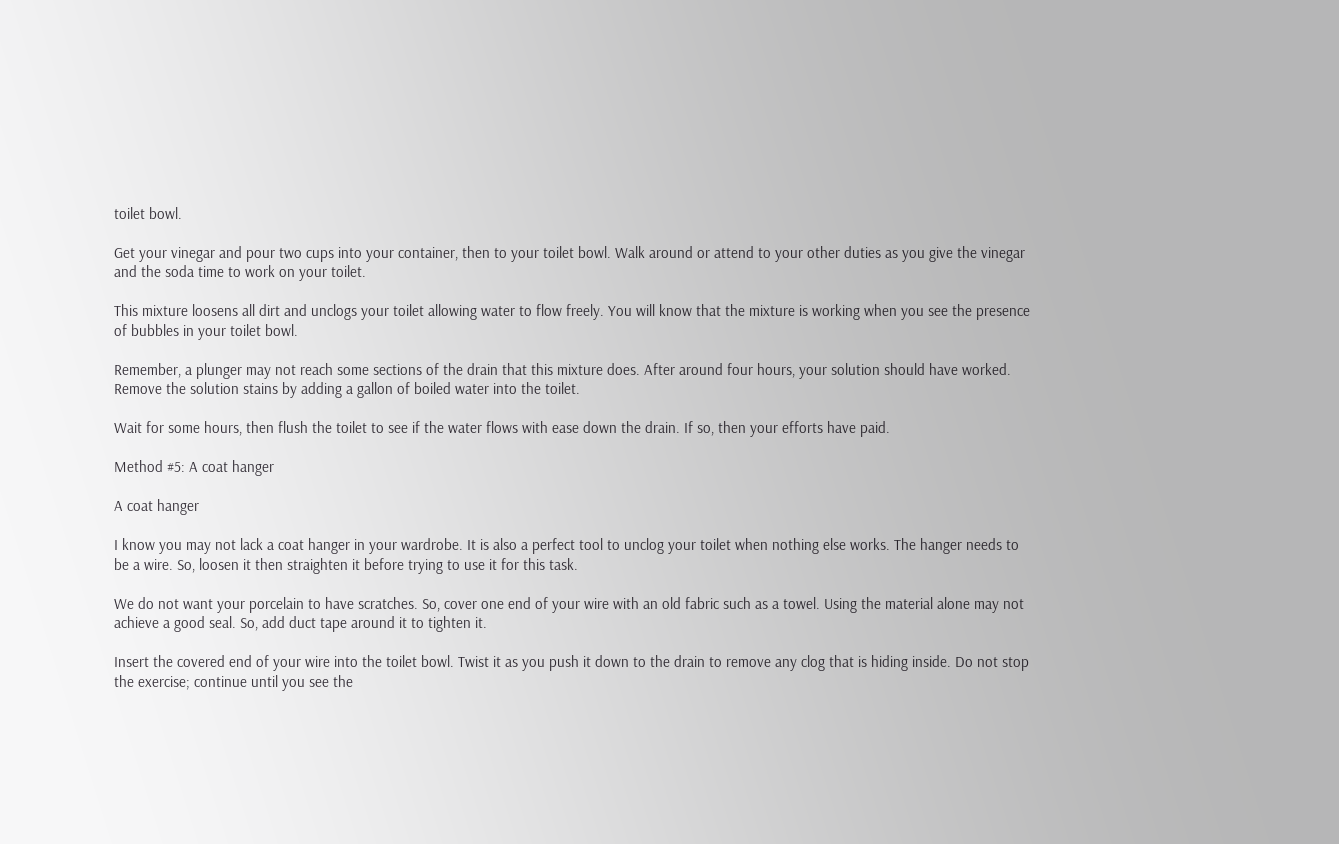toilet bowl.

Get your vinegar and pour two cups into your container, then to your toilet bowl. Walk around or attend to your other duties as you give the vinegar and the soda time to work on your toilet.

This mixture loosens all dirt and unclogs your toilet allowing water to flow freely. You will know that the mixture is working when you see the presence of bubbles in your toilet bowl.

Remember, a plunger may not reach some sections of the drain that this mixture does. After around four hours, your solution should have worked. Remove the solution stains by adding a gallon of boiled water into the toilet.

Wait for some hours, then flush the toilet to see if the water flows with ease down the drain. If so, then your efforts have paid.

Method #5: A coat hanger

A coat hanger

I know you may not lack a coat hanger in your wardrobe. It is also a perfect tool to unclog your toilet when nothing else works. The hanger needs to be a wire. So, loosen it then straighten it before trying to use it for this task.

We do not want your porcelain to have scratches. So, cover one end of your wire with an old fabric such as a towel. Using the material alone may not achieve a good seal. So, add duct tape around it to tighten it.

Insert the covered end of your wire into the toilet bowl. Twist it as you push it down to the drain to remove any clog that is hiding inside. Do not stop the exercise; continue until you see the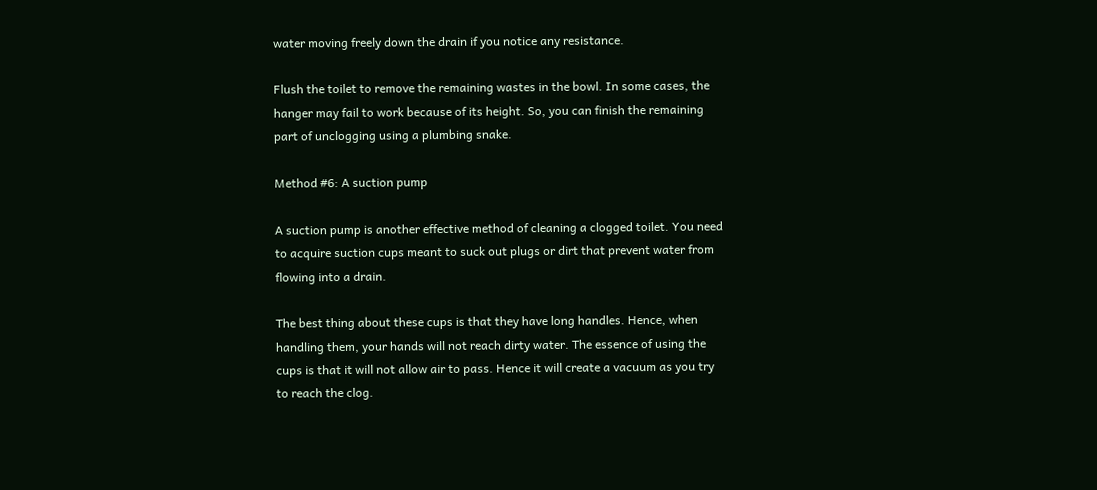water moving freely down the drain if you notice any resistance.

Flush the toilet to remove the remaining wastes in the bowl. In some cases, the hanger may fail to work because of its height. So, you can finish the remaining part of unclogging using a plumbing snake.

Method #6: A suction pump

A suction pump is another effective method of cleaning a clogged toilet. You need to acquire suction cups meant to suck out plugs or dirt that prevent water from flowing into a drain.

The best thing about these cups is that they have long handles. Hence, when handling them, your hands will not reach dirty water. The essence of using the cups is that it will not allow air to pass. Hence it will create a vacuum as you try to reach the clog.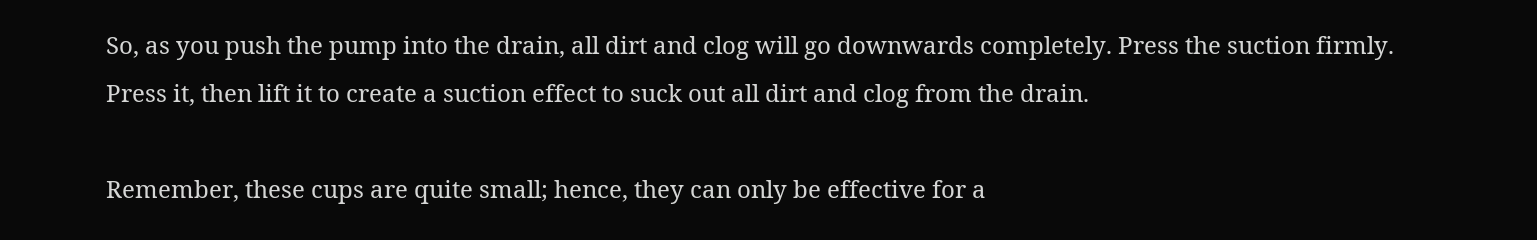So, as you push the pump into the drain, all dirt and clog will go downwards completely. Press the suction firmly. Press it, then lift it to create a suction effect to suck out all dirt and clog from the drain.

Remember, these cups are quite small; hence, they can only be effective for a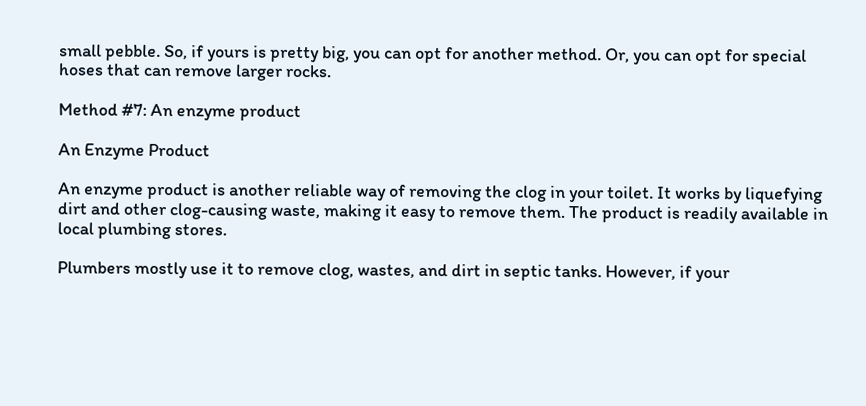small pebble. So, if yours is pretty big, you can opt for another method. Or, you can opt for special hoses that can remove larger rocks.

Method #7: An enzyme product

An Enzyme Product

An enzyme product is another reliable way of removing the clog in your toilet. It works by liquefying dirt and other clog-causing waste, making it easy to remove them. The product is readily available in local plumbing stores.

Plumbers mostly use it to remove clog, wastes, and dirt in septic tanks. However, if your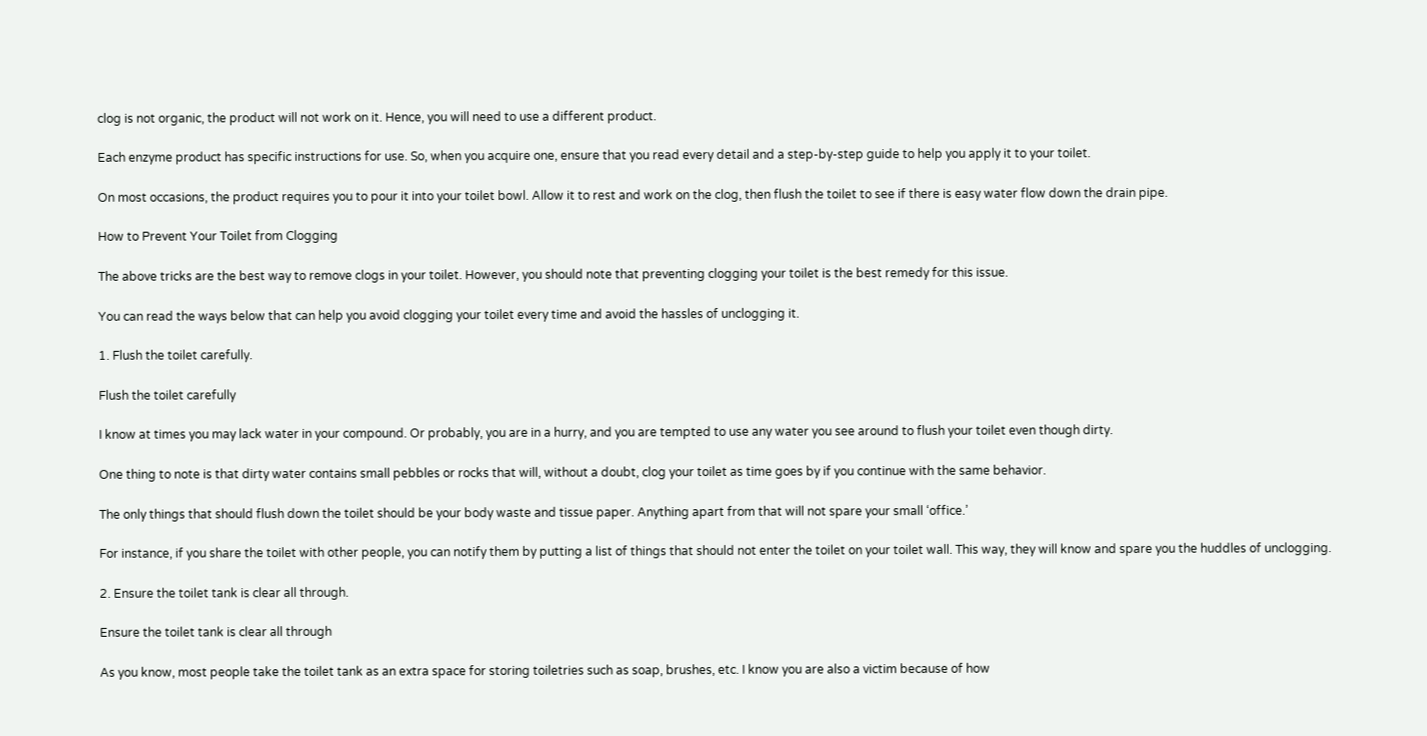clog is not organic, the product will not work on it. Hence, you will need to use a different product.

Each enzyme product has specific instructions for use. So, when you acquire one, ensure that you read every detail and a step-by-step guide to help you apply it to your toilet.

On most occasions, the product requires you to pour it into your toilet bowl. Allow it to rest and work on the clog, then flush the toilet to see if there is easy water flow down the drain pipe.

How to Prevent Your Toilet from Clogging

The above tricks are the best way to remove clogs in your toilet. However, you should note that preventing clogging your toilet is the best remedy for this issue.

You can read the ways below that can help you avoid clogging your toilet every time and avoid the hassles of unclogging it.

1. Flush the toilet carefully.

Flush the toilet carefully

I know at times you may lack water in your compound. Or probably, you are in a hurry, and you are tempted to use any water you see around to flush your toilet even though dirty.

One thing to note is that dirty water contains small pebbles or rocks that will, without a doubt, clog your toilet as time goes by if you continue with the same behavior.

The only things that should flush down the toilet should be your body waste and tissue paper. Anything apart from that will not spare your small ‘office.’

For instance, if you share the toilet with other people, you can notify them by putting a list of things that should not enter the toilet on your toilet wall. This way, they will know and spare you the huddles of unclogging.

2. Ensure the toilet tank is clear all through.

Ensure the toilet tank is clear all through

As you know, most people take the toilet tank as an extra space for storing toiletries such as soap, brushes, etc. I know you are also a victim because of how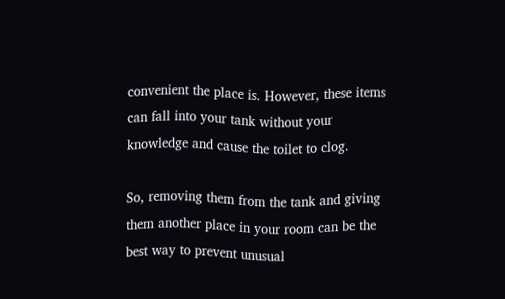convenient the place is. However, these items can fall into your tank without your knowledge and cause the toilet to clog.

So, removing them from the tank and giving them another place in your room can be the best way to prevent unusual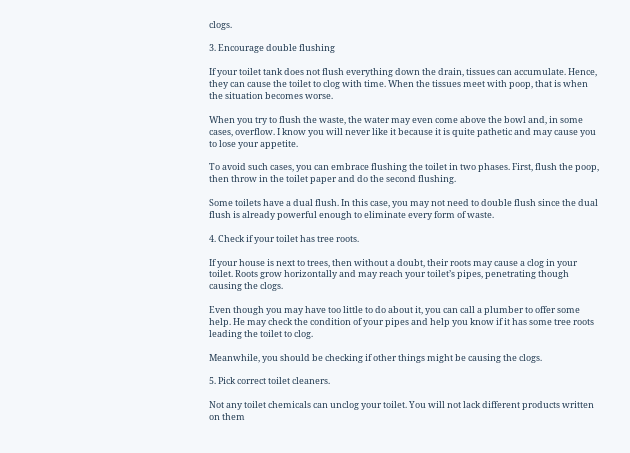clogs.

3. Encourage double flushing

If your toilet tank does not flush everything down the drain, tissues can accumulate. Hence, they can cause the toilet to clog with time. When the tissues meet with poop, that is when the situation becomes worse.

When you try to flush the waste, the water may even come above the bowl and, in some cases, overflow. I know you will never like it because it is quite pathetic and may cause you to lose your appetite.

To avoid such cases, you can embrace flushing the toilet in two phases. First, flush the poop, then throw in the toilet paper and do the second flushing.

Some toilets have a dual flush. In this case, you may not need to double flush since the dual flush is already powerful enough to eliminate every form of waste.

4. Check if your toilet has tree roots.

If your house is next to trees, then without a doubt, their roots may cause a clog in your toilet. Roots grow horizontally and may reach your toilet’s pipes, penetrating though causing the clogs.

Even though you may have too little to do about it, you can call a plumber to offer some help. He may check the condition of your pipes and help you know if it has some tree roots leading the toilet to clog.

Meanwhile, you should be checking if other things might be causing the clogs.

5. Pick correct toilet cleaners.

Not any toilet chemicals can unclog your toilet. You will not lack different products written on them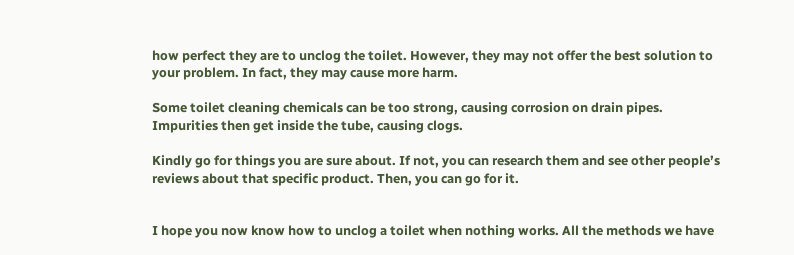how perfect they are to unclog the toilet. However, they may not offer the best solution to your problem. In fact, they may cause more harm.

Some toilet cleaning chemicals can be too strong, causing corrosion on drain pipes. Impurities then get inside the tube, causing clogs.

Kindly go for things you are sure about. If not, you can research them and see other people’s reviews about that specific product. Then, you can go for it.


I hope you now know how to unclog a toilet when nothing works. All the methods we have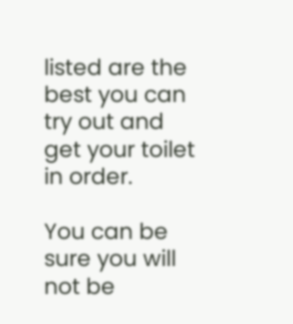listed are the best you can try out and get your toilet in order.

You can be sure you will not be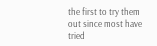the first to try them out since most have tried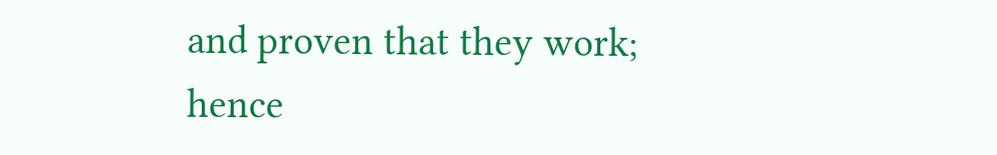and proven that they work; hence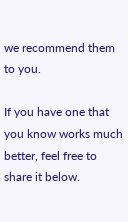we recommend them to you.

If you have one that you know works much better, feel free to share it below.